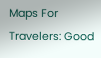Maps For Travelers: Good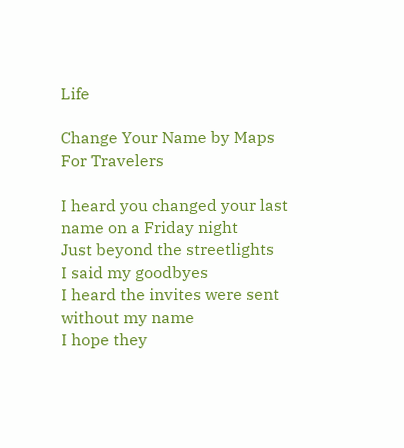Life

Change Your Name by Maps For Travelers

I heard you changed your last name on a Friday night
Just beyond the streetlights
I said my goodbyes
I heard the invites were sent without my name
I hope they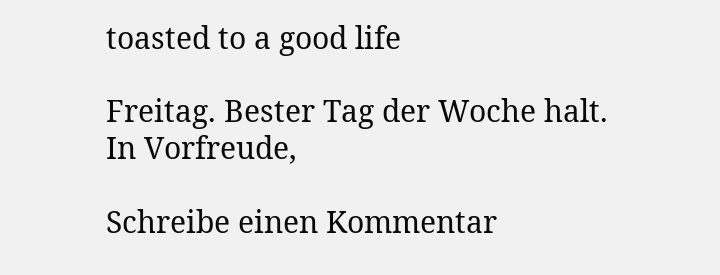toasted to a good life

Freitag. Bester Tag der Woche halt.
In Vorfreude,

Schreibe einen Kommentar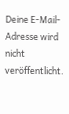Deine E-Mail-Adresse wird nicht veröffentlicht.